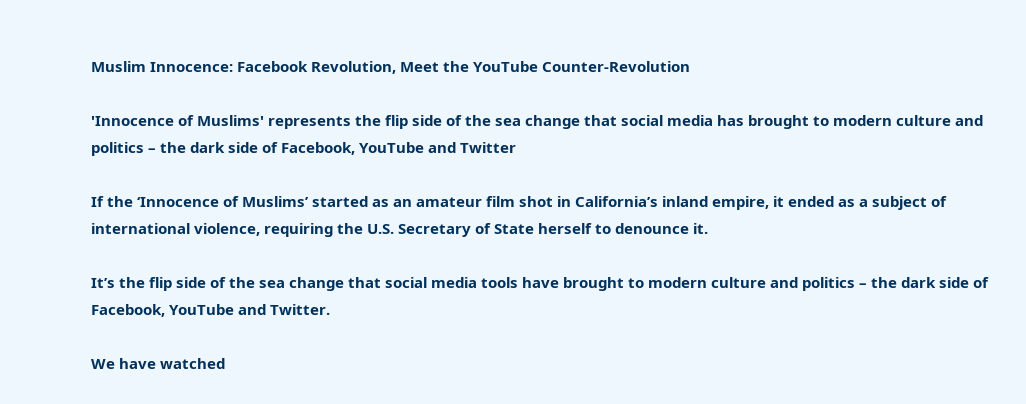Muslim Innocence: Facebook Revolution, Meet the YouTube Counter-Revolution

'Innocence of Muslims' represents the flip side of the sea change that social media has brought to modern culture and politics – the dark side of Facebook, YouTube and Twitter

If the ‘Innocence of Muslims’ started as an amateur film shot in California’s inland empire, it ended as a subject of international violence, requiring the U.S. Secretary of State herself to denounce it.

It’s the flip side of the sea change that social media tools have brought to modern culture and politics – the dark side of Facebook, YouTube and Twitter.

We have watched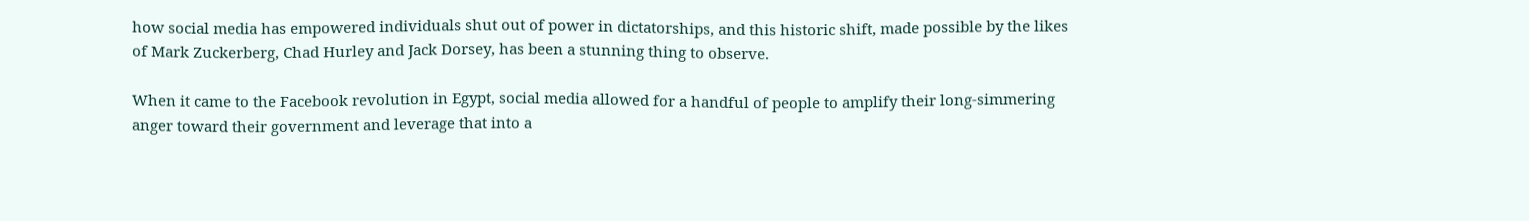how social media has empowered individuals shut out of power in dictatorships, and this historic shift, made possible by the likes of Mark Zuckerberg, Chad Hurley and Jack Dorsey, has been a stunning thing to observe.

When it came to the Facebook revolution in Egypt, social media allowed for a handful of people to amplify their long-simmering anger toward their government and leverage that into a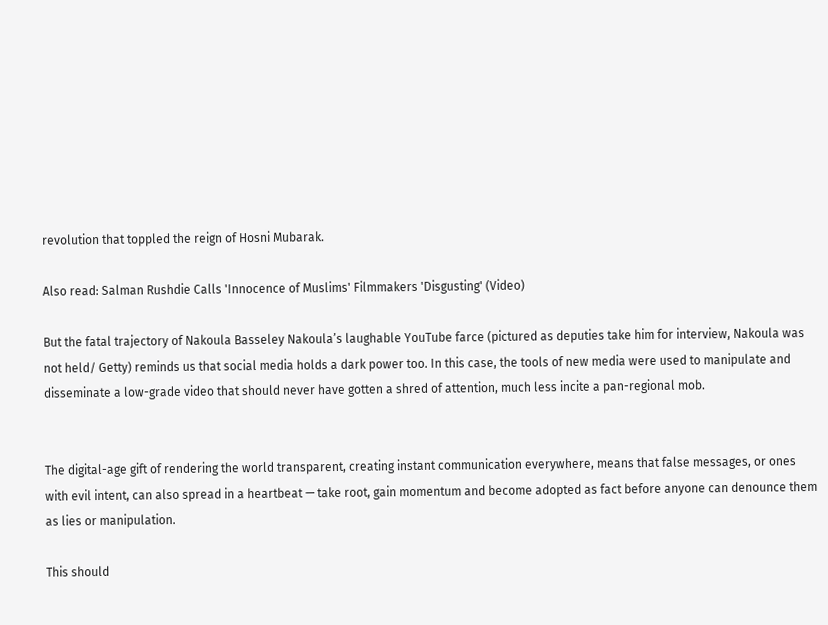revolution that toppled the reign of Hosni Mubarak.

Also read: Salman Rushdie Calls 'Innocence of Muslims' Filmmakers 'Disgusting' (Video)

But the fatal trajectory of Nakoula Basseley Nakoula’s laughable YouTube farce (pictured as deputies take him for interview, Nakoula was not held/ Getty) reminds us that social media holds a dark power too. In this case, the tools of new media were used to manipulate and disseminate a low-grade video that should never have gotten a shred of attention, much less incite a pan-regional mob.


The digital-age gift of rendering the world transparent, creating instant communication everywhere, means that false messages, or ones with evil intent, can also spread in a heartbeat — take root, gain momentum and become adopted as fact before anyone can denounce them as lies or manipulation.

This should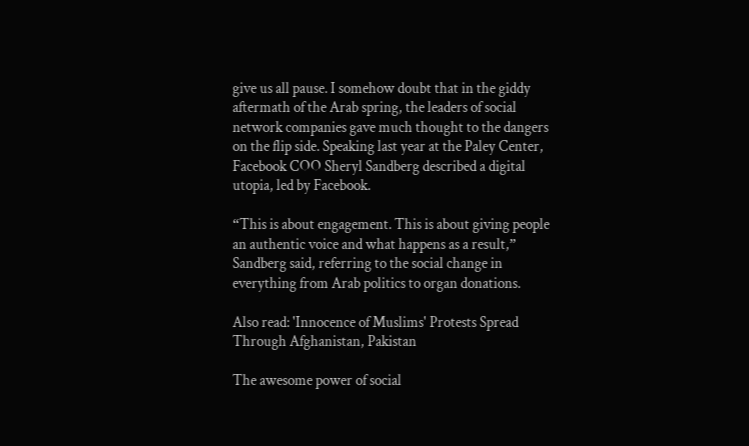give us all pause. I somehow doubt that in the giddy aftermath of the Arab spring, the leaders of social network companies gave much thought to the dangers on the flip side. Speaking last year at the Paley Center, Facebook COO Sheryl Sandberg described a digital utopia, led by Facebook.

“This is about engagement. This is about giving people an authentic voice and what happens as a result,” Sandberg said, referring to the social change in everything from Arab politics to organ donations.

Also read: 'Innocence of Muslims' Protests Spread Through Afghanistan, Pakistan

The awesome power of social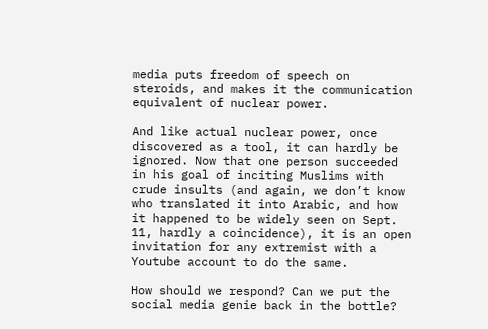media puts freedom of speech on steroids, and makes it the communication equivalent of nuclear power.

And like actual nuclear power, once discovered as a tool, it can hardly be ignored. Now that one person succeeded in his goal of inciting Muslims with crude insults (and again, we don’t know who translated it into Arabic, and how it happened to be widely seen on Sept. 11, hardly a coincidence), it is an open invitation for any extremist with a Youtube account to do the same.

How should we respond? Can we put the social media genie back in the bottle?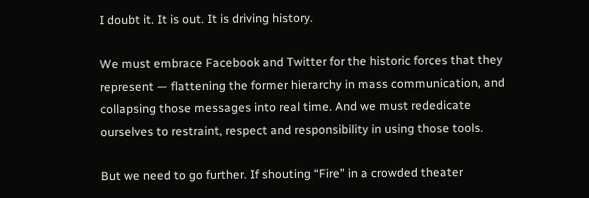I doubt it. It is out. It is driving history.

We must embrace Facebook and Twitter for the historic forces that they represent — flattening the former hierarchy in mass communication, and collapsing those messages into real time. And we must rededicate ourselves to restraint, respect and responsibility in using those tools.

But we need to go further. If shouting “Fire” in a crowded theater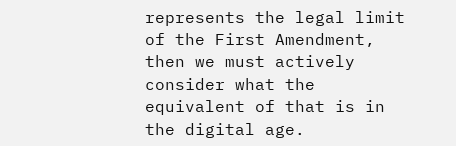represents the legal limit of the First Amendment, then we must actively consider what the equivalent of that is in the digital age.